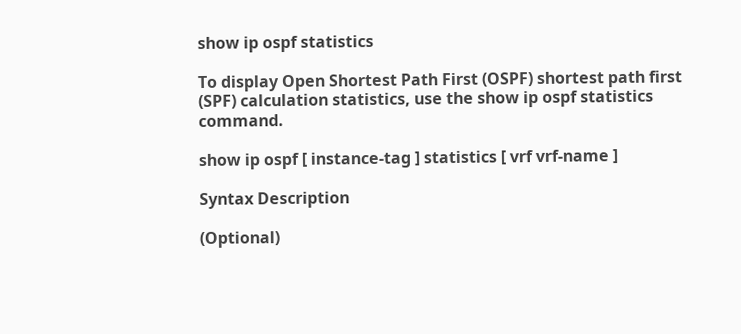show ip ospf statistics

To display Open Shortest Path First (OSPF) shortest path first (SPF) calculation statistics, use the show ip ospf statistics command.

show ip ospf [ instance-tag ] statistics [ vrf vrf-name ]

Syntax Description

(Optional)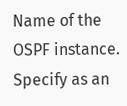Name of the OSPF instance. Specify as an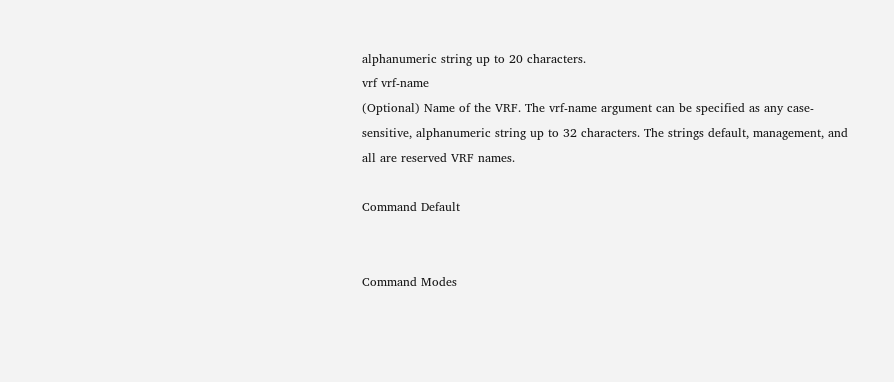alphanumeric string up to 20 characters.
vrf vrf-name
(Optional) Name of the VRF. The vrf-name argument can be specified as any case-sensitive, alphanumeric string up to 32 characters. The strings default, management, and all are reserved VRF names.

Command Default


Command Modes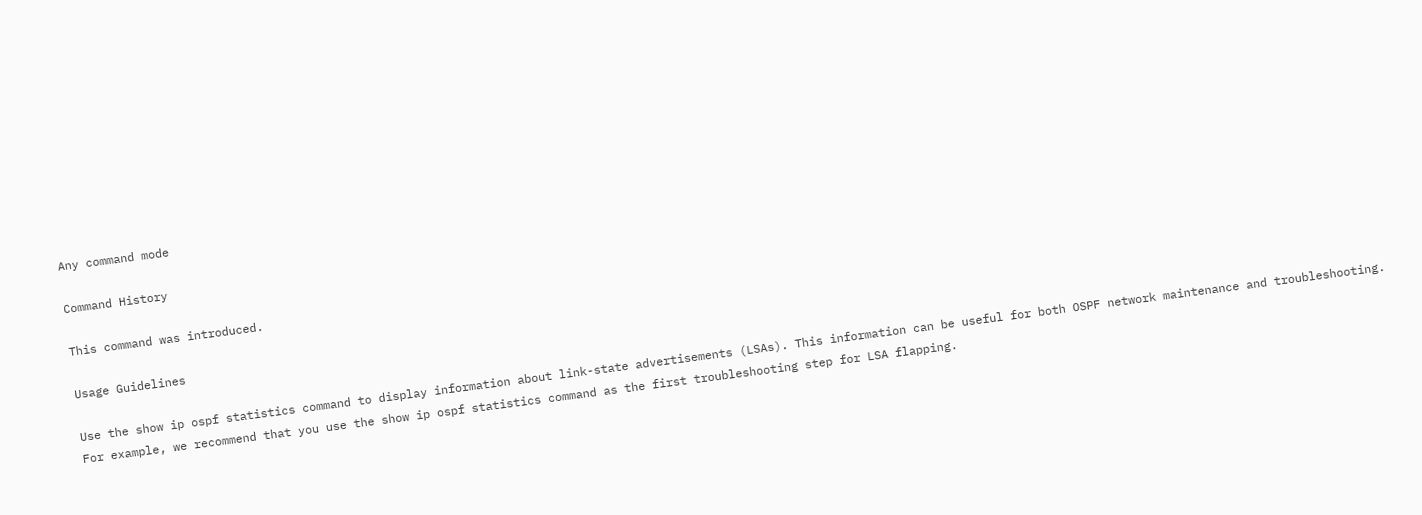Any command mode

Command History

This command was introduced.

Usage Guidelines

Use the show ip ospf statistics command to display information about link-state advertisements (LSAs). This information can be useful for both OSPF network maintenance and troubleshooting. For example, we recommend that you use the show ip ospf statistics command as the first troubleshooting step for LSA flapping.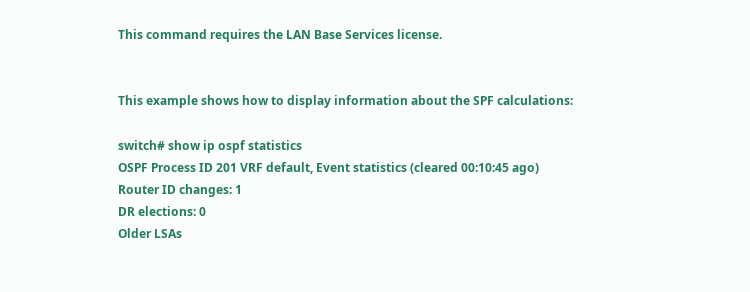This command requires the LAN Base Services license.


This example shows how to display information about the SPF calculations:

switch# show ip ospf statistics
OSPF Process ID 201 VRF default, Event statistics (cleared 00:10:45 ago)
Router ID changes: 1
DR elections: 0
Older LSAs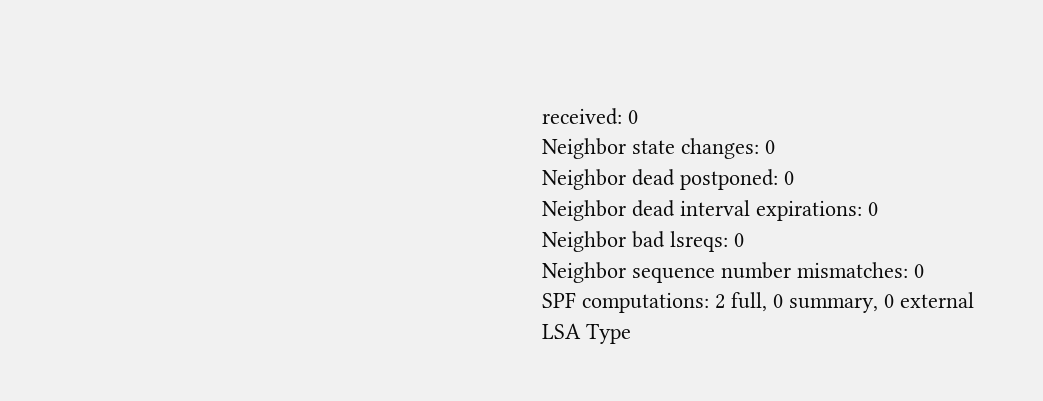received: 0
Neighbor state changes: 0
Neighbor dead postponed: 0
Neighbor dead interval expirations: 0
Neighbor bad lsreqs: 0
Neighbor sequence number mismatches: 0
SPF computations: 2 full, 0 summary, 0 external
LSA Type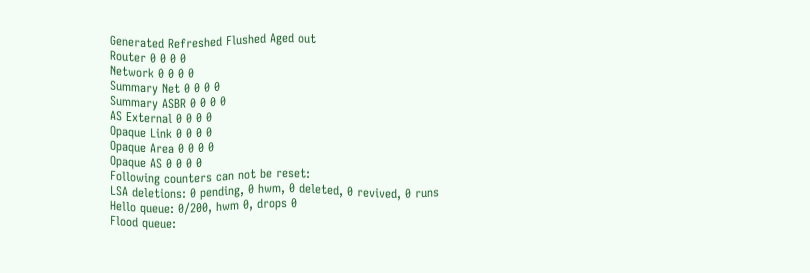Generated Refreshed Flushed Aged out
Router 0 0 0 0
Network 0 0 0 0
Summary Net 0 0 0 0
Summary ASBR 0 0 0 0
AS External 0 0 0 0
Opaque Link 0 0 0 0
Opaque Area 0 0 0 0
Opaque AS 0 0 0 0
Following counters can not be reset:
LSA deletions: 0 pending, 0 hwm, 0 deleted, 0 revived, 0 runs
Hello queue: 0/200, hwm 0, drops 0
Flood queue: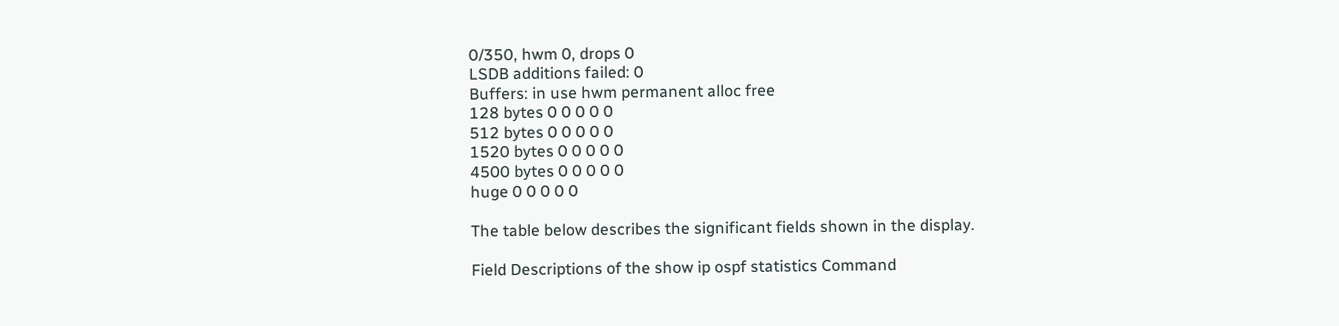0/350, hwm 0, drops 0
LSDB additions failed: 0
Buffers: in use hwm permanent alloc free
128 bytes 0 0 0 0 0
512 bytes 0 0 0 0 0
1520 bytes 0 0 0 0 0
4500 bytes 0 0 0 0 0
huge 0 0 0 0 0

The table below describes the significant fields shown in the display.

Field Descriptions of the show ip ospf statistics Command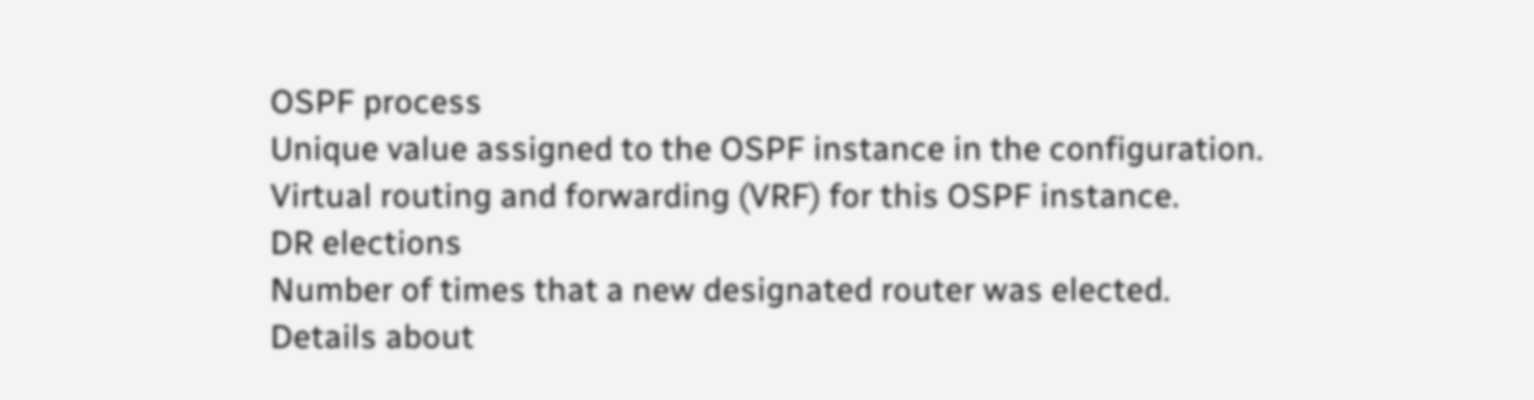OSPF process
Unique value assigned to the OSPF instance in the configuration.
Virtual routing and forwarding (VRF) for this OSPF instance.
DR elections
Number of times that a new designated router was elected.
Details about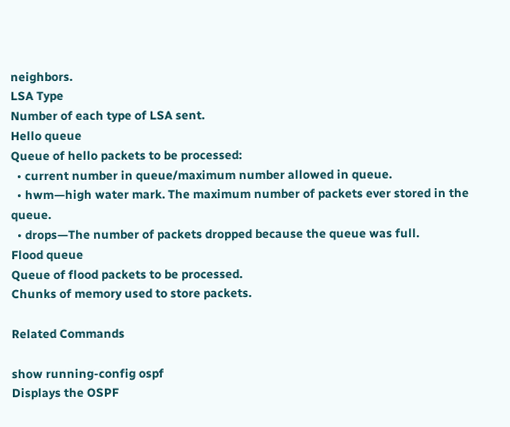neighbors.
LSA Type
Number of each type of LSA sent.
Hello queue
Queue of hello packets to be processed:
  • current number in queue/maximum number allowed in queue.
  • hwm—high water mark. The maximum number of packets ever stored in the queue.
  • drops—The number of packets dropped because the queue was full.
Flood queue
Queue of flood packets to be processed.
Chunks of memory used to store packets.

Related Commands

show running-config ospf
Displays the OSPF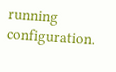running configuration.